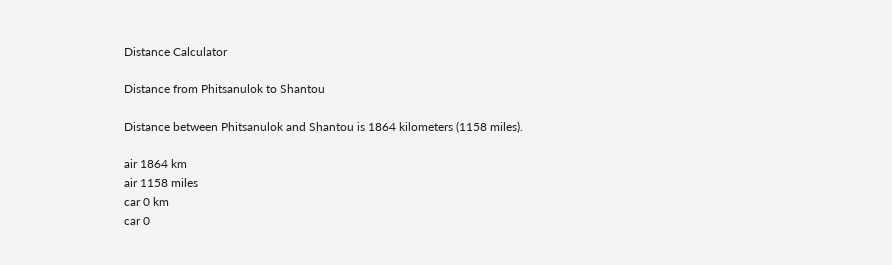Distance Calculator

Distance from Phitsanulok to Shantou

Distance between Phitsanulok and Shantou is 1864 kilometers (1158 miles).

air 1864 km
air 1158 miles
car 0 km
car 0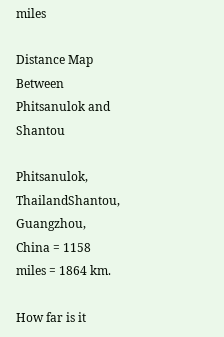miles

Distance Map Between Phitsanulok and Shantou

Phitsanulok, ThailandShantou, Guangzhou, China = 1158 miles = 1864 km.

How far is it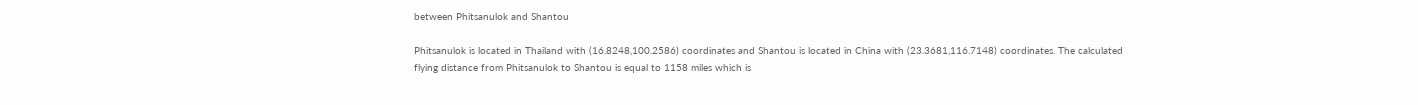between Phitsanulok and Shantou

Phitsanulok is located in Thailand with (16.8248,100.2586) coordinates and Shantou is located in China with (23.3681,116.7148) coordinates. The calculated flying distance from Phitsanulok to Shantou is equal to 1158 miles which is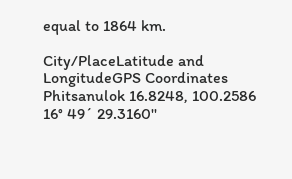equal to 1864 km.

City/PlaceLatitude and LongitudeGPS Coordinates
Phitsanulok 16.8248, 100.2586 16° 49´ 29.3160''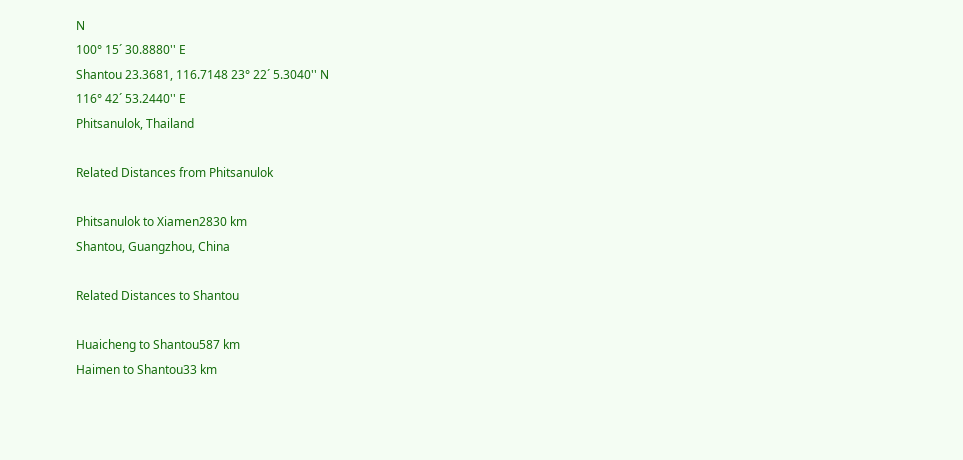N
100° 15´ 30.8880'' E
Shantou 23.3681, 116.7148 23° 22´ 5.3040'' N
116° 42´ 53.2440'' E
Phitsanulok, Thailand

Related Distances from Phitsanulok

Phitsanulok to Xiamen2830 km
Shantou, Guangzhou, China

Related Distances to Shantou

Huaicheng to Shantou587 km
Haimen to Shantou33 km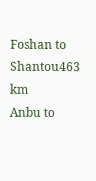Foshan to Shantou463 km
Anbu to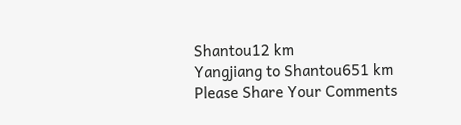Shantou12 km
Yangjiang to Shantou651 km
Please Share Your Comments